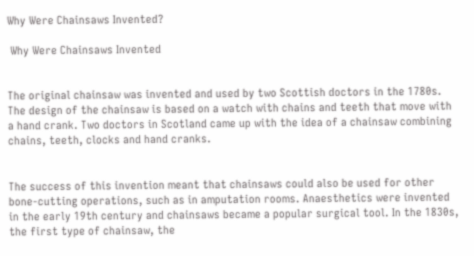Why Were Chainsaws Invented?

 Why Were Chainsaws Invented


The original chainsaw was invented and used by two Scottish doctors in the 1780s. The design of the chainsaw is based on a watch with chains and teeth that move with a hand crank. Two doctors in Scotland came up with the idea of a chainsaw combining chains, teeth, clocks and hand cranks.


The success of this invention meant that chainsaws could also be used for other bone-cutting operations, such as in amputation rooms. Anaesthetics were invented in the early 19th century and chainsaws became a popular surgical tool. In the 1830s, the first type of chainsaw, the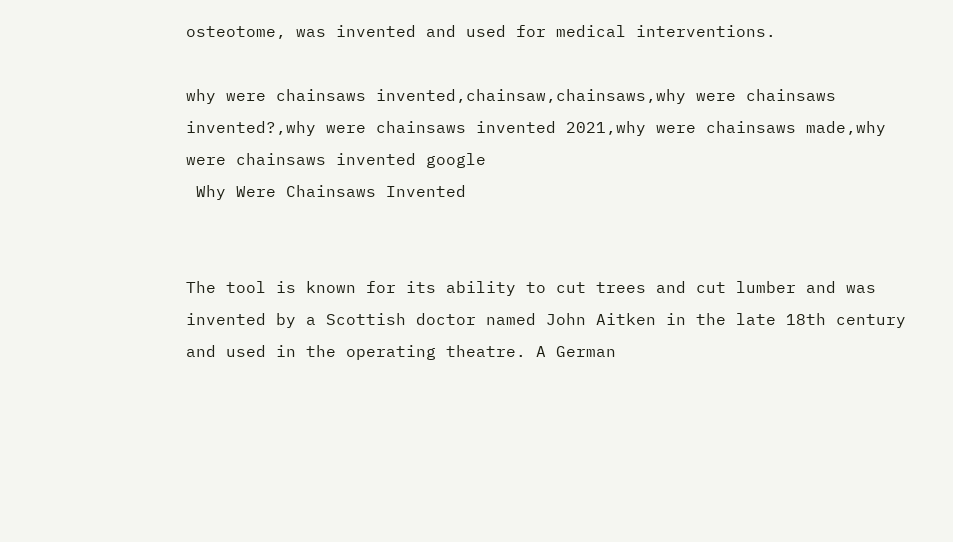osteotome, was invented and used for medical interventions.

why were chainsaws invented,chainsaw,chainsaws,why were chainsaws invented?,why were chainsaws invented 2021,why were chainsaws made,why were chainsaws invented google
 Why Were Chainsaws Invented


The tool is known for its ability to cut trees and cut lumber and was invented by a Scottish doctor named John Aitken in the late 18th century and used in the operating theatre. A German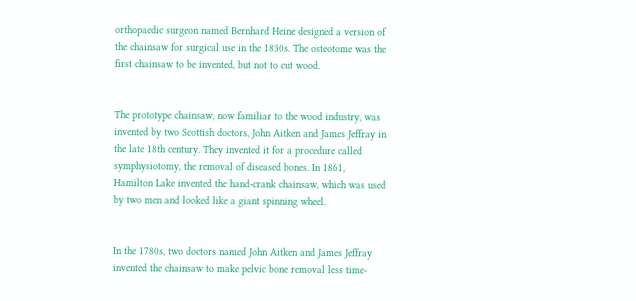orthopaedic surgeon named Bernhard Heine designed a version of the chainsaw for surgical use in the 1830s. The osteotome was the first chainsaw to be invented, but not to cut wood.


The prototype chainsaw, now familiar to the wood industry, was invented by two Scottish doctors, John Aitken and James Jeffray in the late 18th century. They invented it for a procedure called symphysiotomy, the removal of diseased bones. In 1861, Hamilton Lake invented the hand-crank chainsaw, which was used by two men and looked like a giant spinning wheel.


In the 1780s, two doctors named John Aitken and James Jeffray invented the chainsaw to make pelvic bone removal less time-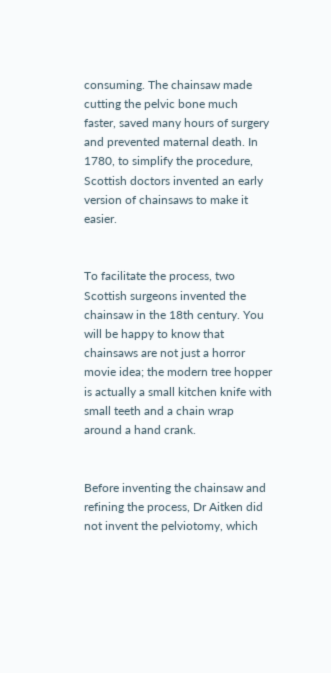consuming. The chainsaw made cutting the pelvic bone much faster, saved many hours of surgery and prevented maternal death. In 1780, to simplify the procedure, Scottish doctors invented an early version of chainsaws to make it easier.


To facilitate the process, two Scottish surgeons invented the chainsaw in the 18th century. You will be happy to know that chainsaws are not just a horror movie idea; the modern tree hopper is actually a small kitchen knife with small teeth and a chain wrap around a hand crank.


Before inventing the chainsaw and refining the process, Dr Aitken did not invent the pelviotomy, which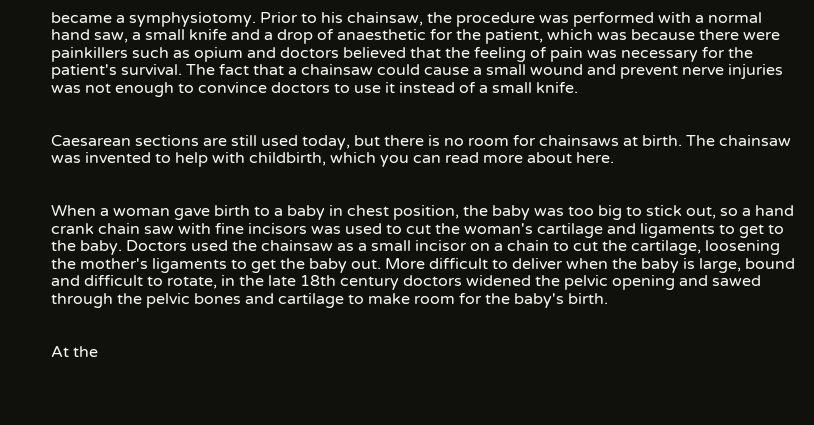became a symphysiotomy. Prior to his chainsaw, the procedure was performed with a normal hand saw, a small knife and a drop of anaesthetic for the patient, which was because there were painkillers such as opium and doctors believed that the feeling of pain was necessary for the patient's survival. The fact that a chainsaw could cause a small wound and prevent nerve injuries was not enough to convince doctors to use it instead of a small knife.


Caesarean sections are still used today, but there is no room for chainsaws at birth. The chainsaw was invented to help with childbirth, which you can read more about here.


When a woman gave birth to a baby in chest position, the baby was too big to stick out, so a hand crank chain saw with fine incisors was used to cut the woman's cartilage and ligaments to get to the baby. Doctors used the chainsaw as a small incisor on a chain to cut the cartilage, loosening the mother's ligaments to get the baby out. More difficult to deliver when the baby is large, bound and difficult to rotate, in the late 18th century doctors widened the pelvic opening and sawed through the pelvic bones and cartilage to make room for the baby's birth.


At the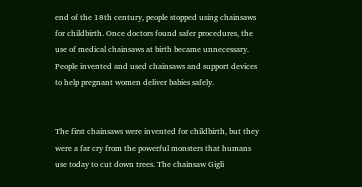end of the 18th century, people stopped using chainsaws for childbirth. Once doctors found safer procedures, the use of medical chainsaws at birth became unnecessary. People invented and used chainsaws and support devices to help pregnant women deliver babies safely.


The first chainsaws were invented for childbirth, but they were a far cry from the powerful monsters that humans use today to cut down trees. The chainsaw Gigli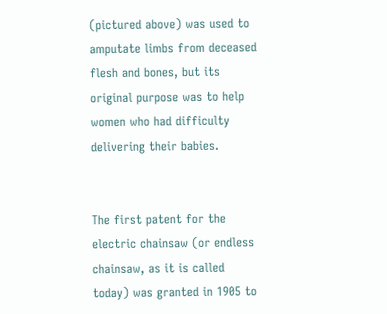(pictured above) was used to amputate limbs from deceased flesh and bones, but its original purpose was to help women who had difficulty delivering their babies.


The first patent for the electric chainsaw (or endless chainsaw, as it is called today) was granted in 1905 to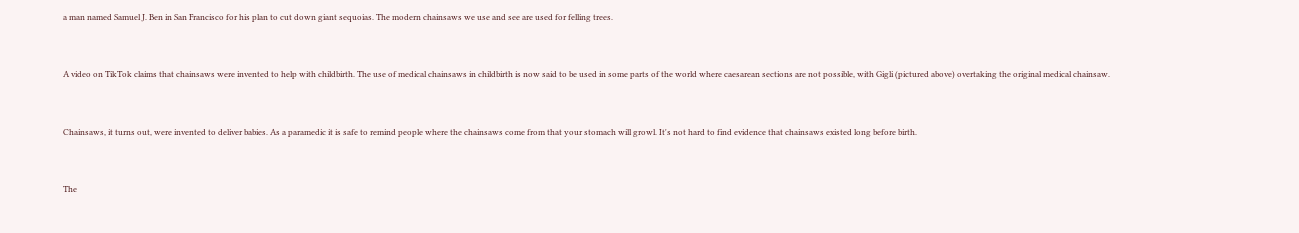a man named Samuel J. Ben in San Francisco for his plan to cut down giant sequoias. The modern chainsaws we use and see are used for felling trees.


A video on TikTok claims that chainsaws were invented to help with childbirth. The use of medical chainsaws in childbirth is now said to be used in some parts of the world where caesarean sections are not possible, with Gigli (pictured above) overtaking the original medical chainsaw.


Chainsaws, it turns out, were invented to deliver babies. As a paramedic it is safe to remind people where the chainsaws come from that your stomach will growl. It's not hard to find evidence that chainsaws existed long before birth.


The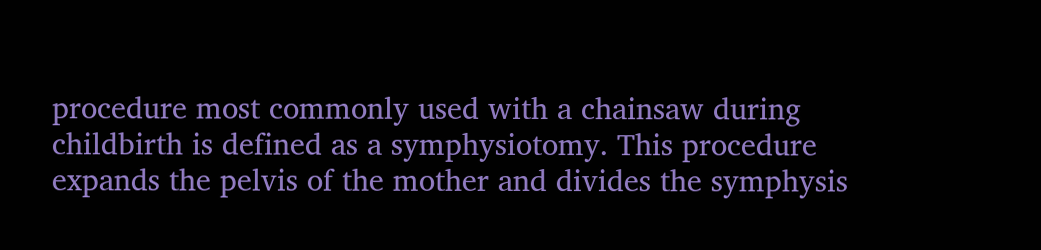procedure most commonly used with a chainsaw during childbirth is defined as a symphysiotomy. This procedure expands the pelvis of the mother and divides the symphysis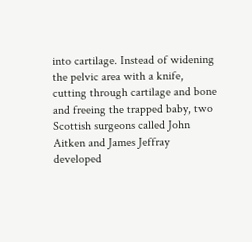into cartilage. Instead of widening the pelvic area with a knife, cutting through cartilage and bone and freeing the trapped baby, two Scottish surgeons called John Aitken and James Jeffray developed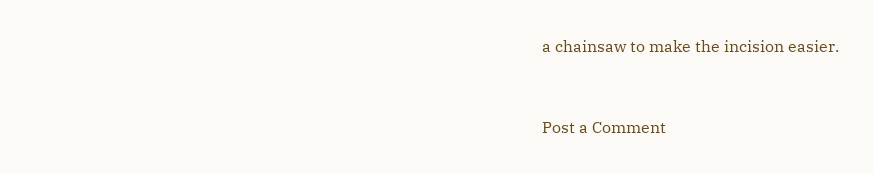a chainsaw to make the incision easier.


Post a Comment